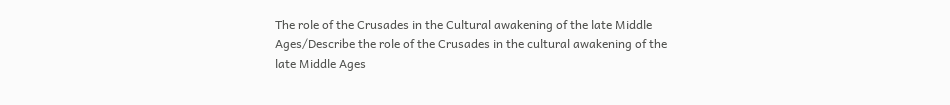The role of the Crusades in the Cultural awakening of the late Middle Ages/Describe the role of the Crusades in the cultural awakening of the late Middle Ages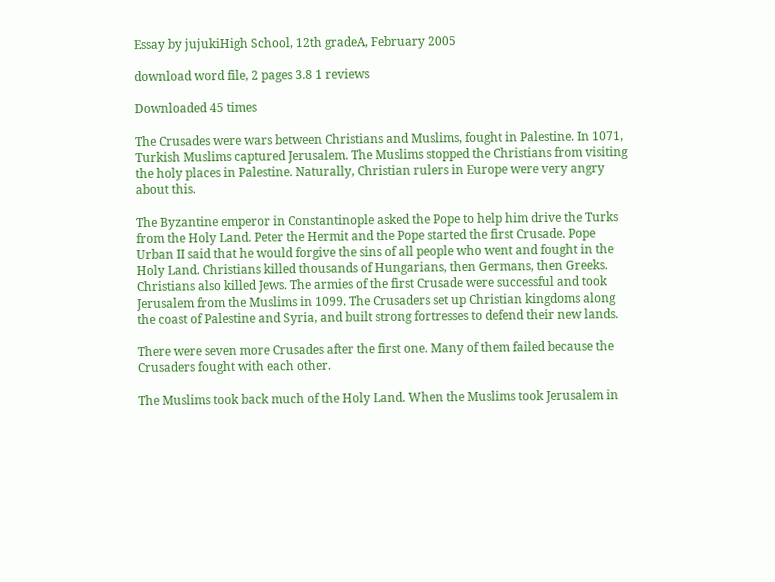Essay by jujukiHigh School, 12th gradeA, February 2005

download word file, 2 pages 3.8 1 reviews

Downloaded 45 times

The Crusades were wars between Christians and Muslims, fought in Palestine. In 1071, Turkish Muslims captured Jerusalem. The Muslims stopped the Christians from visiting the holy places in Palestine. Naturally, Christian rulers in Europe were very angry about this.

The Byzantine emperor in Constantinople asked the Pope to help him drive the Turks from the Holy Land. Peter the Hermit and the Pope started the first Crusade. Pope Urban II said that he would forgive the sins of all people who went and fought in the Holy Land. Christians killed thousands of Hungarians, then Germans, then Greeks. Christians also killed Jews. The armies of the first Crusade were successful and took Jerusalem from the Muslims in 1099. The Crusaders set up Christian kingdoms along the coast of Palestine and Syria, and built strong fortresses to defend their new lands.

There were seven more Crusades after the first one. Many of them failed because the Crusaders fought with each other.

The Muslims took back much of the Holy Land. When the Muslims took Jerusalem in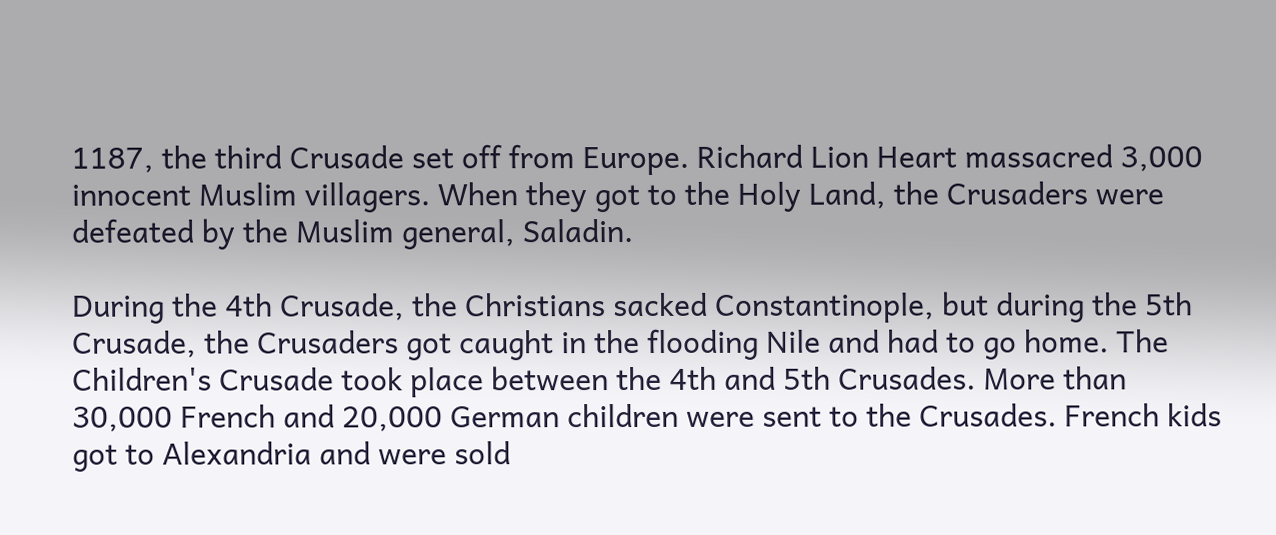1187, the third Crusade set off from Europe. Richard Lion Heart massacred 3,000 innocent Muslim villagers. When they got to the Holy Land, the Crusaders were defeated by the Muslim general, Saladin.

During the 4th Crusade, the Christians sacked Constantinople, but during the 5th Crusade, the Crusaders got caught in the flooding Nile and had to go home. The Children's Crusade took place between the 4th and 5th Crusades. More than 30,000 French and 20,000 German children were sent to the Crusades. French kids got to Alexandria and were sold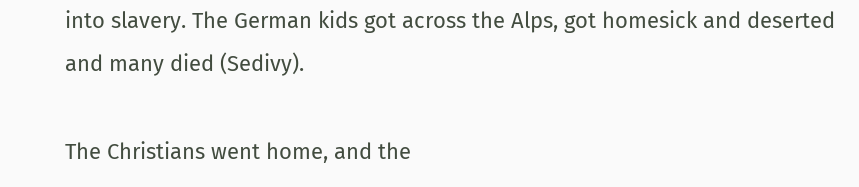into slavery. The German kids got across the Alps, got homesick and deserted and many died (Sedivy).

The Christians went home, and the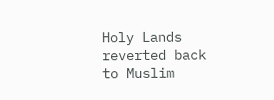Holy Lands reverted back to Muslim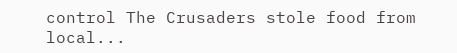control The Crusaders stole food from local...